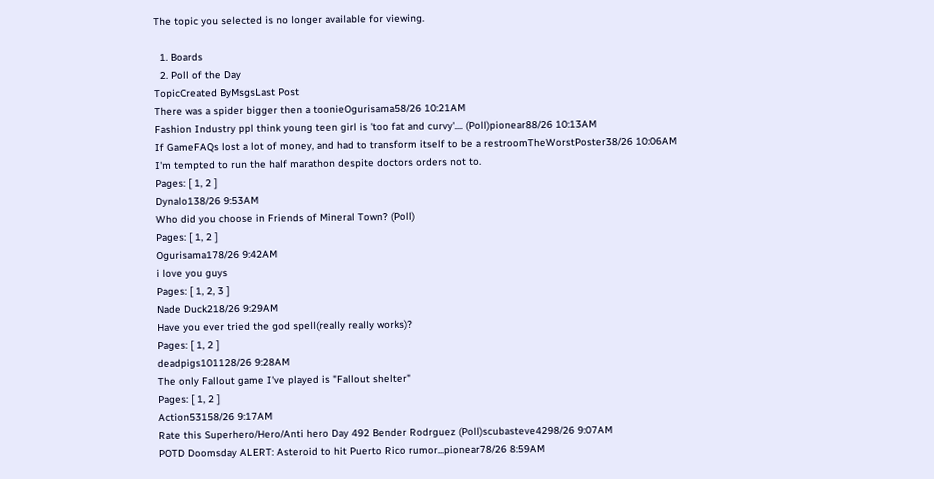The topic you selected is no longer available for viewing.

  1. Boards
  2. Poll of the Day
TopicCreated ByMsgsLast Post
There was a spider bigger then a toonieOgurisama58/26 10:21AM
Fashion Industry ppl think young teen girl is 'too fat and curvy'.... (Poll)pionear88/26 10:13AM
If GameFAQs lost a lot of money, and had to transform itself to be a restroomTheWorstPoster38/26 10:06AM
I'm tempted to run the half marathon despite doctors orders not to.
Pages: [ 1, 2 ]
Dynalo138/26 9:53AM
Who did you choose in Friends of Mineral Town? (Poll)
Pages: [ 1, 2 ]
Ogurisama178/26 9:42AM
i love you guys
Pages: [ 1, 2, 3 ]
Nade Duck218/26 9:29AM
Have you ever tried the god spell(really really works)?
Pages: [ 1, 2 ]
deadpigs101128/26 9:28AM
The only Fallout game I've played is "Fallout shelter"
Pages: [ 1, 2 ]
Action53158/26 9:17AM
Rate this Superhero/Hero/Anti hero Day 492 Bender Rodrguez (Poll)scubasteve4298/26 9:07AM
POTD Doomsday ALERT: Asteroid to hit Puerto Rico rumor...pionear78/26 8:59AM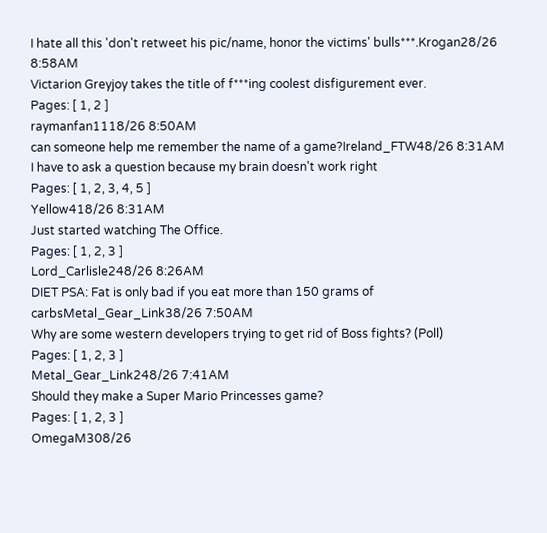I hate all this 'don't retweet his pic/name, honor the victims' bulls***.Krogan28/26 8:58AM
Victarion Greyjoy takes the title of f***ing coolest disfigurement ever.
Pages: [ 1, 2 ]
raymanfan1118/26 8:50AM
can someone help me remember the name of a game?Ireland_FTW48/26 8:31AM
I have to ask a question because my brain doesn't work right
Pages: [ 1, 2, 3, 4, 5 ]
Yellow418/26 8:31AM
Just started watching The Office.
Pages: [ 1, 2, 3 ]
Lord_Carlisle248/26 8:26AM
DIET PSA: Fat is only bad if you eat more than 150 grams of carbsMetal_Gear_Link38/26 7:50AM
Why are some western developers trying to get rid of Boss fights? (Poll)
Pages: [ 1, 2, 3 ]
Metal_Gear_Link248/26 7:41AM
Should they make a Super Mario Princesses game?
Pages: [ 1, 2, 3 ]
OmegaM308/26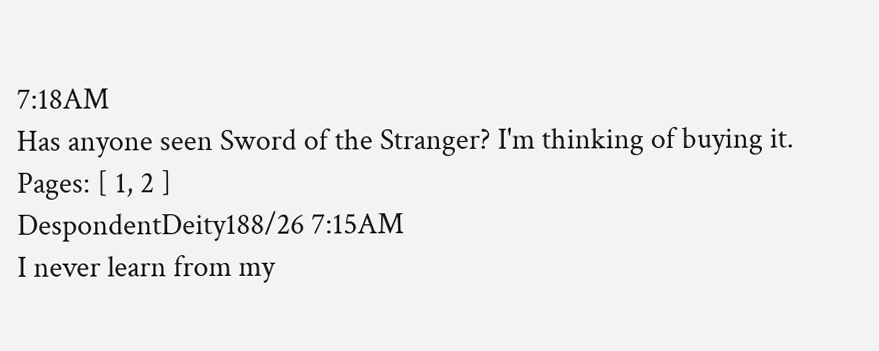7:18AM
Has anyone seen Sword of the Stranger? I'm thinking of buying it.
Pages: [ 1, 2 ]
DespondentDeity188/26 7:15AM
I never learn from my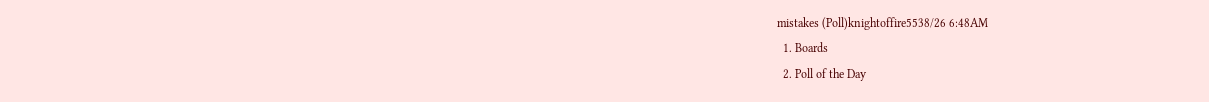mistakes (Poll)knightoffire5538/26 6:48AM
  1. Boards
  2. Poll of the Day